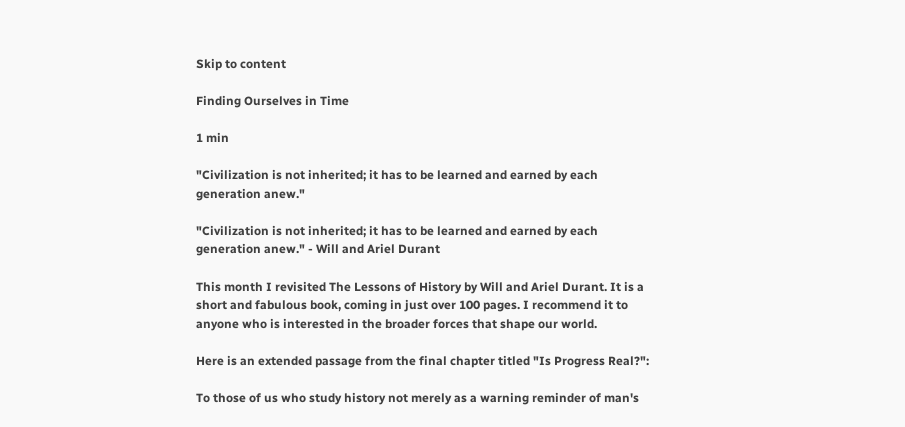Skip to content

Finding Ourselves in Time

1 min

"Civilization is not inherited; it has to be learned and earned by each generation anew."

"Civilization is not inherited; it has to be learned and earned by each generation anew." - Will and Ariel Durant

This month I revisited The Lessons of History by Will and Ariel Durant. It is a short and fabulous book, coming in just over 100 pages. I recommend it to anyone who is interested in the broader forces that shape our world.

Here is an extended passage from the final chapter titled "Is Progress Real?":

To those of us who study history not merely as a warning reminder of man's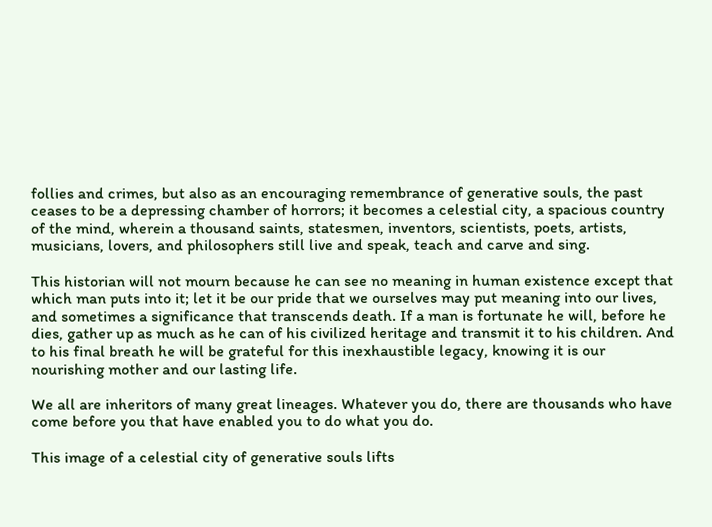follies and crimes, but also as an encouraging remembrance of generative souls, the past ceases to be a depressing chamber of horrors; it becomes a celestial city, a spacious country of the mind, wherein a thousand saints, statesmen, inventors, scientists, poets, artists, musicians, lovers, and philosophers still live and speak, teach and carve and sing.

This historian will not mourn because he can see no meaning in human existence except that which man puts into it; let it be our pride that we ourselves may put meaning into our lives, and sometimes a significance that transcends death. If a man is fortunate he will, before he dies, gather up as much as he can of his civilized heritage and transmit it to his children. And to his final breath he will be grateful for this inexhaustible legacy, knowing it is our nourishing mother and our lasting life.

We all are inheritors of many great lineages. Whatever you do, there are thousands who have come before you that have enabled you to do what you do.

This image of a celestial city of generative souls lifts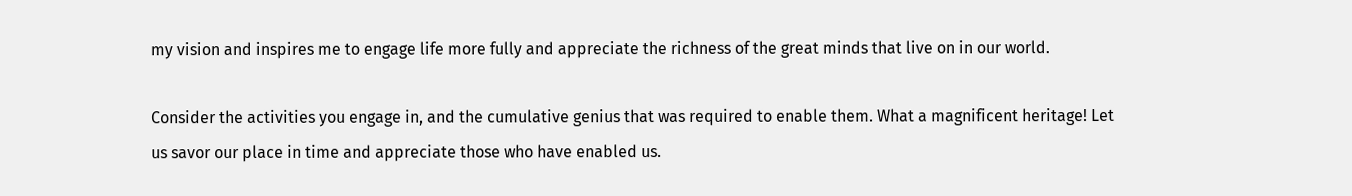my vision and inspires me to engage life more fully and appreciate the richness of the great minds that live on in our world.

Consider the activities you engage in, and the cumulative genius that was required to enable them. What a magnificent heritage! Let us savor our place in time and appreciate those who have enabled us.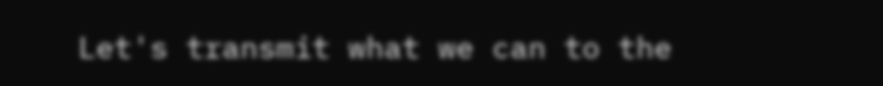Let's transmit what we can to the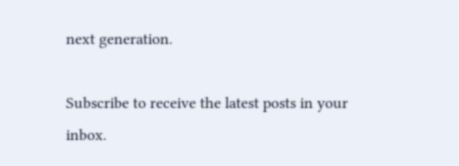next generation.

Subscribe to receive the latest posts in your inbox.